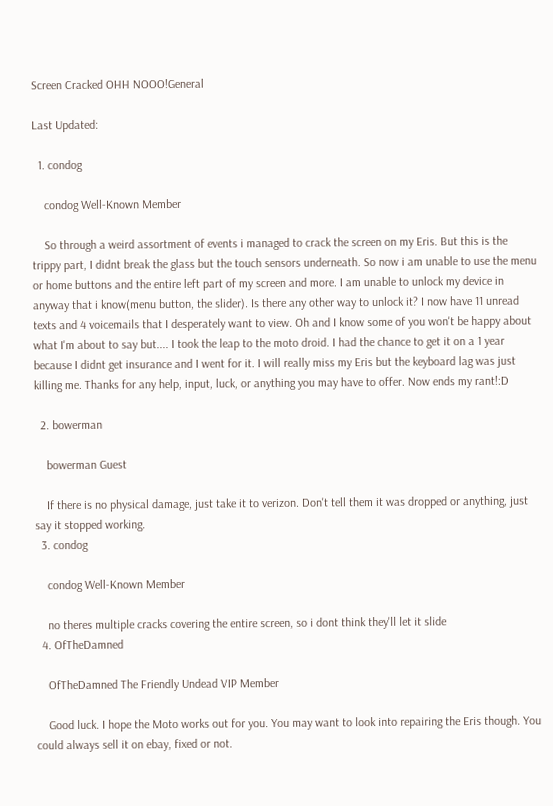Screen Cracked OHH NOOO!General

Last Updated:

  1. condog

    condog Well-Known Member

    So through a weird assortment of events i managed to crack the screen on my Eris. But this is the trippy part, I didnt break the glass but the touch sensors underneath. So now i am unable to use the menu or home buttons and the entire left part of my screen and more. I am unable to unlock my device in anyway that i know(menu button, the slider). Is there any other way to unlock it? I now have 11 unread texts and 4 voicemails that I desperately want to view. Oh and I know some of you won't be happy about what I'm about to say but.... I took the leap to the moto droid. I had the chance to get it on a 1 year because I didnt get insurance and I went for it. I will really miss my Eris but the keyboard lag was just killing me. Thanks for any help, input, luck, or anything you may have to offer. Now ends my rant!:D

  2. bowerman

    bowerman Guest

    If there is no physical damage, just take it to verizon. Don't tell them it was dropped or anything, just say it stopped working.
  3. condog

    condog Well-Known Member

    no theres multiple cracks covering the entire screen, so i dont think they'll let it slide
  4. OfTheDamned

    OfTheDamned The Friendly Undead VIP Member

    Good luck. I hope the Moto works out for you. You may want to look into repairing the Eris though. You could always sell it on ebay, fixed or not.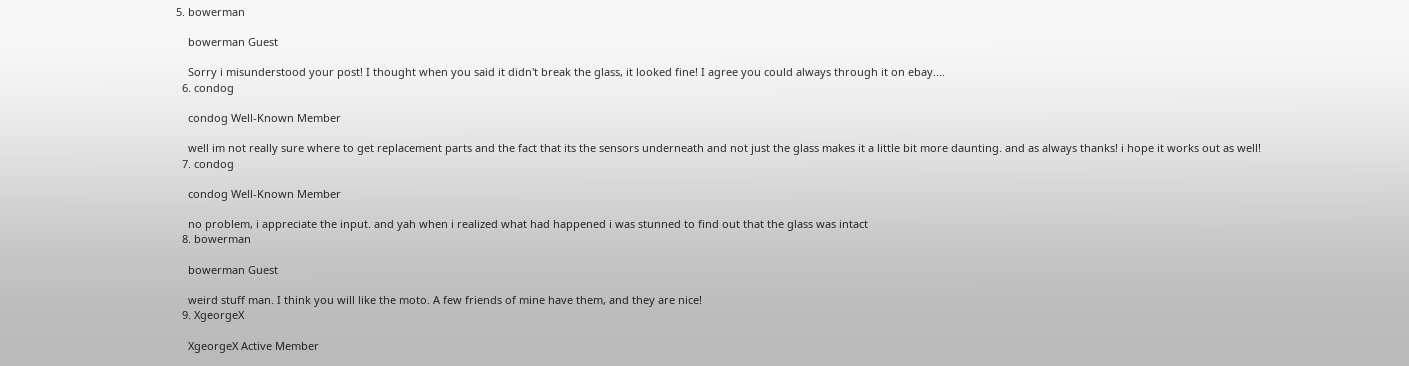5. bowerman

    bowerman Guest

    Sorry i misunderstood your post! I thought when you said it didn't break the glass, it looked fine! I agree you could always through it on ebay....
  6. condog

    condog Well-Known Member

    well im not really sure where to get replacement parts and the fact that its the sensors underneath and not just the glass makes it a little bit more daunting. and as always thanks! i hope it works out as well!
  7. condog

    condog Well-Known Member

    no problem, i appreciate the input. and yah when i realized what had happened i was stunned to find out that the glass was intact
  8. bowerman

    bowerman Guest

    weird stuff man. I think you will like the moto. A few friends of mine have them, and they are nice!
  9. XgeorgeX

    XgeorgeX Active Member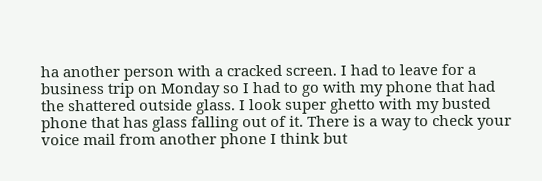ha another person with a cracked screen. I had to leave for a business trip on Monday so I had to go with my phone that had the shattered outside glass. I look super ghetto with my busted phone that has glass falling out of it. There is a way to check your voice mail from another phone I think but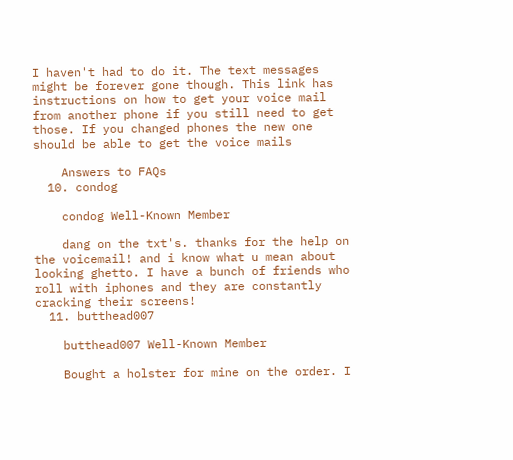I haven't had to do it. The text messages might be forever gone though. This link has instructions on how to get your voice mail from another phone if you still need to get those. If you changed phones the new one should be able to get the voice mails

    Answers to FAQs
  10. condog

    condog Well-Known Member

    dang on the txt's. thanks for the help on the voicemail! and i know what u mean about looking ghetto. I have a bunch of friends who roll with iphones and they are constantly cracking their screens!
  11. butthead007

    butthead007 Well-Known Member

    Bought a holster for mine on the order. I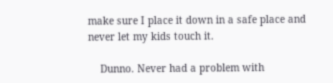make sure I place it down in a safe place and never let my kids touch it.

    Dunno. Never had a problem with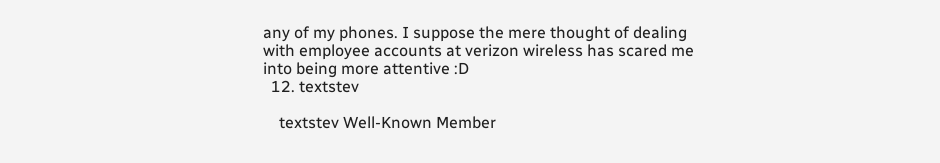any of my phones. I suppose the mere thought of dealing with employee accounts at verizon wireless has scared me into being more attentive :D
  12. textstev

    textstev Well-Known Member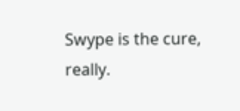Swype is the cure, really.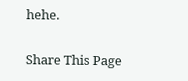hehe.

Share This Page